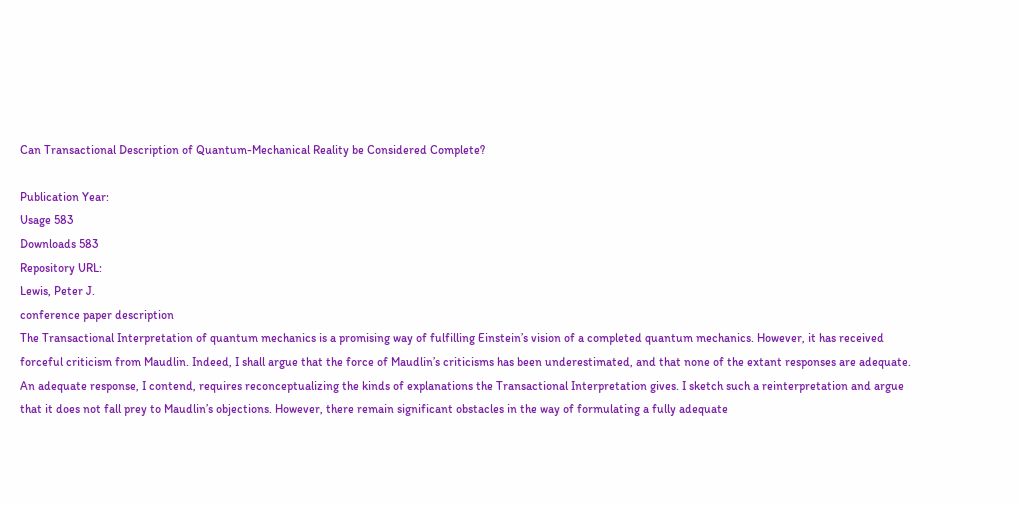Can Transactional Description of Quantum-Mechanical Reality be Considered Complete?

Publication Year:
Usage 583
Downloads 583
Repository URL:
Lewis, Peter J.
conference paper description
The Transactional Interpretation of quantum mechanics is a promising way of fulfilling Einstein’s vision of a completed quantum mechanics. However, it has received forceful criticism from Maudlin. Indeed, I shall argue that the force of Maudlin’s criticisms has been underestimated, and that none of the extant responses are adequate. An adequate response, I contend, requires reconceptualizing the kinds of explanations the Transactional Interpretation gives. I sketch such a reinterpretation and argue that it does not fall prey to Maudlin’s objections. However, there remain significant obstacles in the way of formulating a fully adequate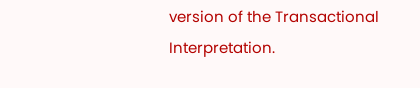version of the Transactional Interpretation.